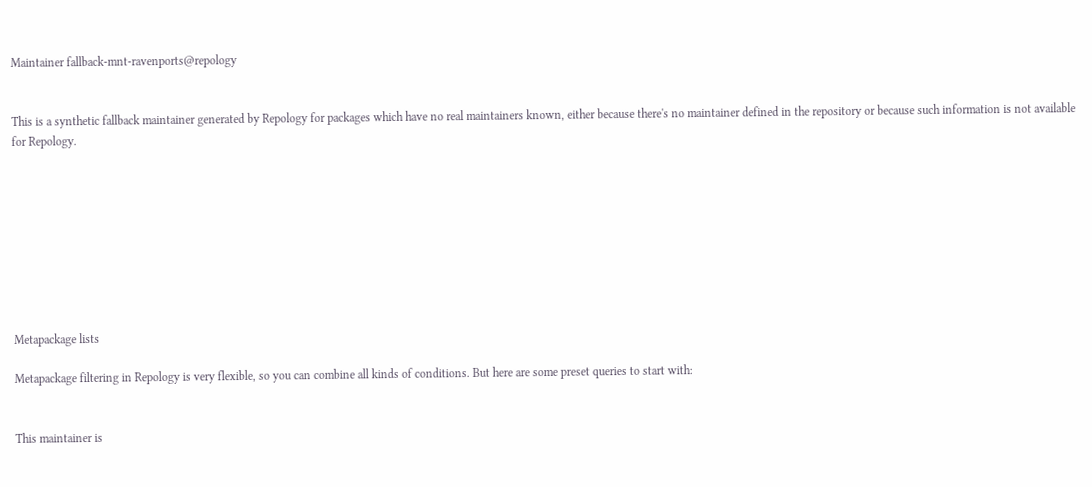Maintainer fallback-mnt-ravenports@repology


This is a synthetic fallback maintainer generated by Repology for packages which have no real maintainers known, either because there's no maintainer defined in the repository or because such information is not available for Repology.









Metapackage lists

Metapackage filtering in Repology is very flexible, so you can combine all kinds of conditions. But here are some preset queries to start with:


This maintainer is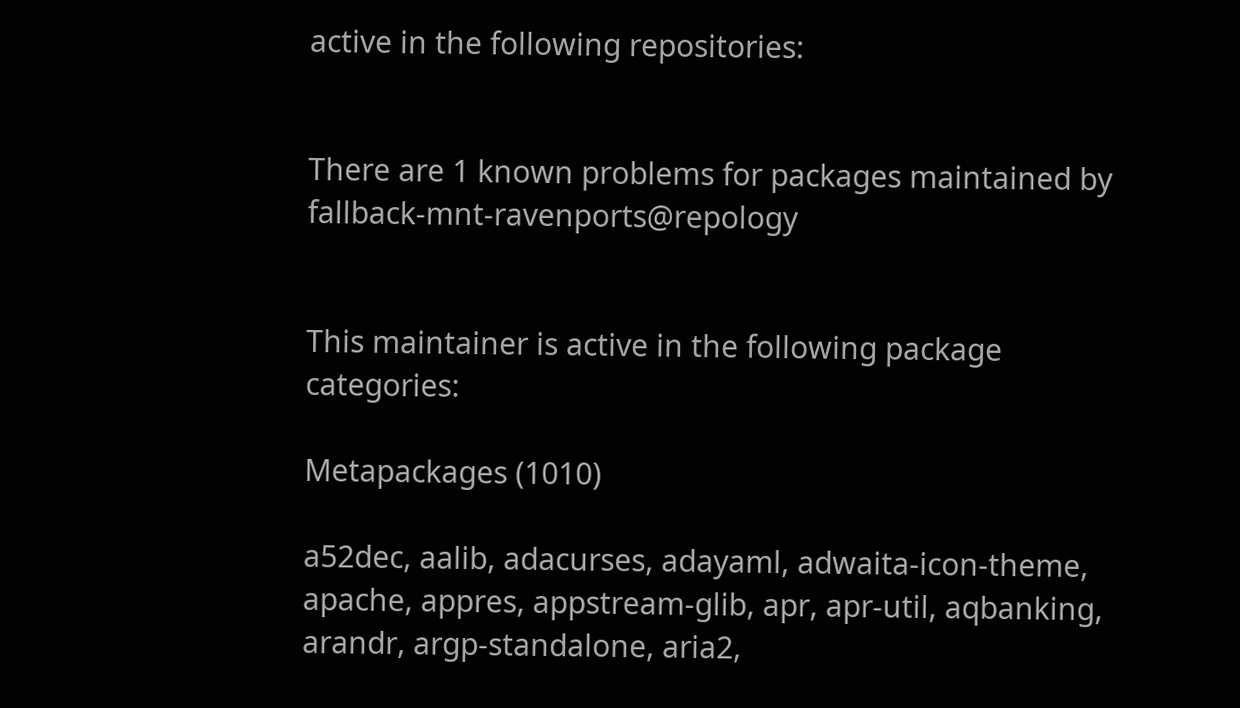active in the following repositories:


There are 1 known problems for packages maintained by fallback-mnt-ravenports@repology


This maintainer is active in the following package categories:

Metapackages (1010)

a52dec, aalib, adacurses, adayaml, adwaita-icon-theme, apache, appres, appstream-glib, apr, apr-util, aqbanking, arandr, argp-standalone, aria2,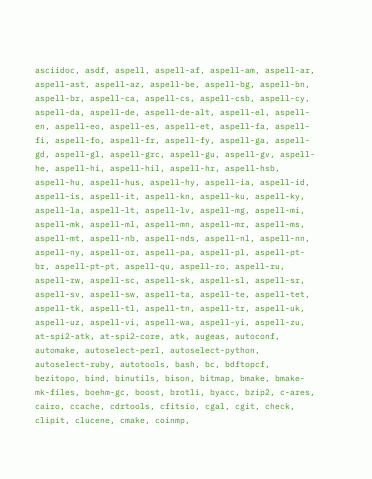asciidoc, asdf, aspell, aspell-af, aspell-am, aspell-ar, aspell-ast, aspell-az, aspell-be, aspell-bg, aspell-bn, aspell-br, aspell-ca, aspell-cs, aspell-csb, aspell-cy, aspell-da, aspell-de, aspell-de-alt, aspell-el, aspell-en, aspell-eo, aspell-es, aspell-et, aspell-fa, aspell-fi, aspell-fo, aspell-fr, aspell-fy, aspell-ga, aspell-gd, aspell-gl, aspell-grc, aspell-gu, aspell-gv, aspell-he, aspell-hi, aspell-hil, aspell-hr, aspell-hsb, aspell-hu, aspell-hus, aspell-hy, aspell-ia, aspell-id, aspell-is, aspell-it, aspell-kn, aspell-ku, aspell-ky, aspell-la, aspell-lt, aspell-lv, aspell-mg, aspell-mi, aspell-mk, aspell-ml, aspell-mn, aspell-mr, aspell-ms, aspell-mt, aspell-nb, aspell-nds, aspell-nl, aspell-nn, aspell-ny, aspell-or, aspell-pa, aspell-pl, aspell-pt-br, aspell-pt-pt, aspell-qu, aspell-ro, aspell-ru, aspell-rw, aspell-sc, aspell-sk, aspell-sl, aspell-sr, aspell-sv, aspell-sw, aspell-ta, aspell-te, aspell-tet, aspell-tk, aspell-tl, aspell-tn, aspell-tr, aspell-uk, aspell-uz, aspell-vi, aspell-wa, aspell-yi, aspell-zu, at-spi2-atk, at-spi2-core, atk, augeas, autoconf, automake, autoselect-perl, autoselect-python, autoselect-ruby, autotools, bash, bc, bdftopcf, bezitopo, bind, binutils, bison, bitmap, bmake, bmake-mk-files, boehm-gc, boost, brotli, byacc, bzip2, c-ares, cairo, ccache, cdrtools, cfitsio, cgal, cgit, check, clipit, clucene, cmake, coinmp,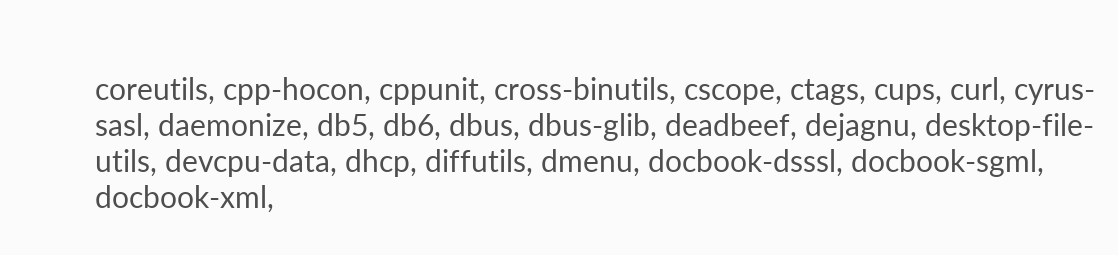coreutils, cpp-hocon, cppunit, cross-binutils, cscope, ctags, cups, curl, cyrus-sasl, daemonize, db5, db6, dbus, dbus-glib, deadbeef, dejagnu, desktop-file-utils, devcpu-data, dhcp, diffutils, dmenu, docbook-dsssl, docbook-sgml, docbook-xml,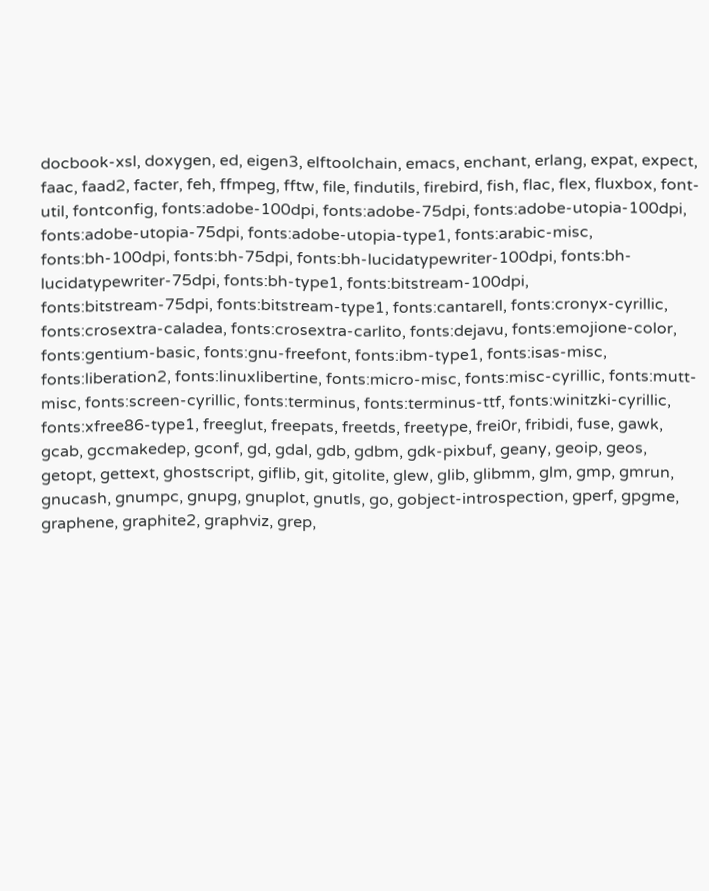docbook-xsl, doxygen, ed, eigen3, elftoolchain, emacs, enchant, erlang, expat, expect, faac, faad2, facter, feh, ffmpeg, fftw, file, findutils, firebird, fish, flac, flex, fluxbox, font-util, fontconfig, fonts:adobe-100dpi, fonts:adobe-75dpi, fonts:adobe-utopia-100dpi, fonts:adobe-utopia-75dpi, fonts:adobe-utopia-type1, fonts:arabic-misc, fonts:bh-100dpi, fonts:bh-75dpi, fonts:bh-lucidatypewriter-100dpi, fonts:bh-lucidatypewriter-75dpi, fonts:bh-type1, fonts:bitstream-100dpi, fonts:bitstream-75dpi, fonts:bitstream-type1, fonts:cantarell, fonts:cronyx-cyrillic, fonts:crosextra-caladea, fonts:crosextra-carlito, fonts:dejavu, fonts:emojione-color, fonts:gentium-basic, fonts:gnu-freefont, fonts:ibm-type1, fonts:isas-misc, fonts:liberation2, fonts:linuxlibertine, fonts:micro-misc, fonts:misc-cyrillic, fonts:mutt-misc, fonts:screen-cyrillic, fonts:terminus, fonts:terminus-ttf, fonts:winitzki-cyrillic, fonts:xfree86-type1, freeglut, freepats, freetds, freetype, frei0r, fribidi, fuse, gawk, gcab, gccmakedep, gconf, gd, gdal, gdb, gdbm, gdk-pixbuf, geany, geoip, geos, getopt, gettext, ghostscript, giflib, git, gitolite, glew, glib, glibmm, glm, gmp, gmrun, gnucash, gnumpc, gnupg, gnuplot, gnutls, go, gobject-introspection, gperf, gpgme, graphene, graphite2, graphviz, grep,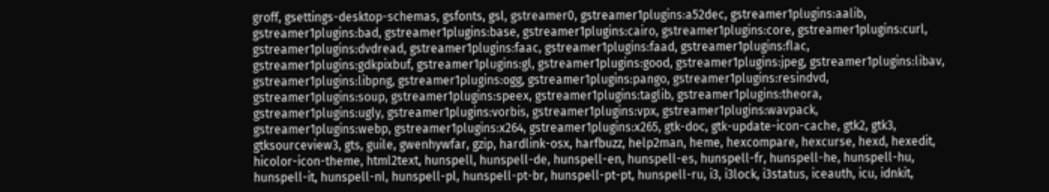groff, gsettings-desktop-schemas, gsfonts, gsl, gstreamer0, gstreamer1plugins:a52dec, gstreamer1plugins:aalib, gstreamer1plugins:bad, gstreamer1plugins:base, gstreamer1plugins:cairo, gstreamer1plugins:core, gstreamer1plugins:curl, gstreamer1plugins:dvdread, gstreamer1plugins:faac, gstreamer1plugins:faad, gstreamer1plugins:flac, gstreamer1plugins:gdkpixbuf, gstreamer1plugins:gl, gstreamer1plugins:good, gstreamer1plugins:jpeg, gstreamer1plugins:libav, gstreamer1plugins:libpng, gstreamer1plugins:ogg, gstreamer1plugins:pango, gstreamer1plugins:resindvd, gstreamer1plugins:soup, gstreamer1plugins:speex, gstreamer1plugins:taglib, gstreamer1plugins:theora, gstreamer1plugins:ugly, gstreamer1plugins:vorbis, gstreamer1plugins:vpx, gstreamer1plugins:wavpack, gstreamer1plugins:webp, gstreamer1plugins:x264, gstreamer1plugins:x265, gtk-doc, gtk-update-icon-cache, gtk2, gtk3, gtksourceview3, gts, guile, gwenhywfar, gzip, hardlink-osx, harfbuzz, help2man, heme, hexcompare, hexcurse, hexd, hexedit, hicolor-icon-theme, html2text, hunspell, hunspell-de, hunspell-en, hunspell-es, hunspell-fr, hunspell-he, hunspell-hu, hunspell-it, hunspell-nl, hunspell-pl, hunspell-pt-br, hunspell-pt-pt, hunspell-ru, i3, i3lock, i3status, iceauth, icu, idnkit,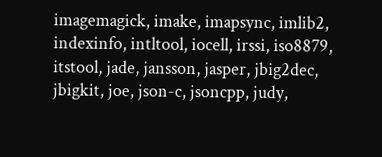imagemagick, imake, imapsync, imlib2, indexinfo, intltool, iocell, irssi, iso8879, itstool, jade, jansson, jasper, jbig2dec, jbigkit, joe, json-c, jsoncpp, judy,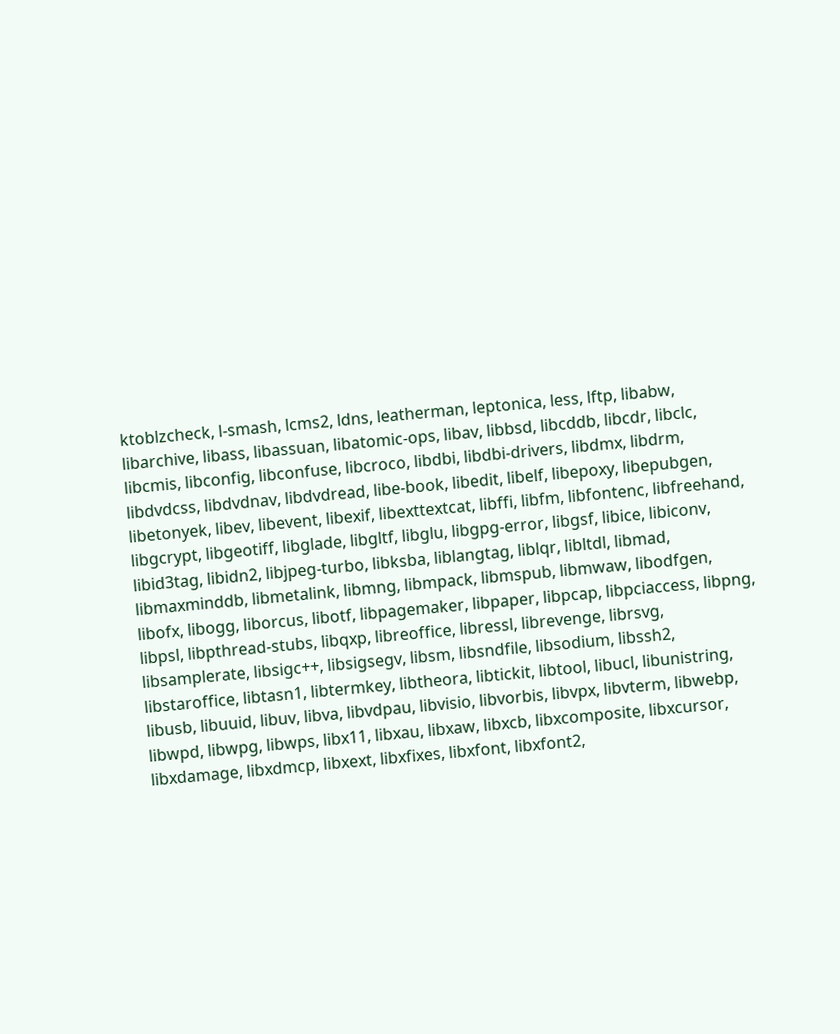ktoblzcheck, l-smash, lcms2, ldns, leatherman, leptonica, less, lftp, libabw, libarchive, libass, libassuan, libatomic-ops, libav, libbsd, libcddb, libcdr, libclc, libcmis, libconfig, libconfuse, libcroco, libdbi, libdbi-drivers, libdmx, libdrm, libdvdcss, libdvdnav, libdvdread, libe-book, libedit, libelf, libepoxy, libepubgen, libetonyek, libev, libevent, libexif, libexttextcat, libffi, libfm, libfontenc, libfreehand, libgcrypt, libgeotiff, libglade, libgltf, libglu, libgpg-error, libgsf, libice, libiconv, libid3tag, libidn2, libjpeg-turbo, libksba, liblangtag, liblqr, libltdl, libmad, libmaxminddb, libmetalink, libmng, libmpack, libmspub, libmwaw, libodfgen, libofx, libogg, liborcus, libotf, libpagemaker, libpaper, libpcap, libpciaccess, libpng, libpsl, libpthread-stubs, libqxp, libreoffice, libressl, librevenge, librsvg, libsamplerate, libsigc++, libsigsegv, libsm, libsndfile, libsodium, libssh2, libstaroffice, libtasn1, libtermkey, libtheora, libtickit, libtool, libucl, libunistring, libusb, libuuid, libuv, libva, libvdpau, libvisio, libvorbis, libvpx, libvterm, libwebp, libwpd, libwpg, libwps, libx11, libxau, libxaw, libxcb, libxcomposite, libxcursor, libxdamage, libxdmcp, libxext, libxfixes, libxfont, libxfont2,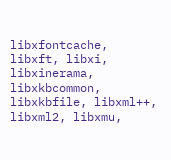libxfontcache, libxft, libxi, libxinerama, libxkbcommon, libxkbfile, libxml++, libxml2, libxmu,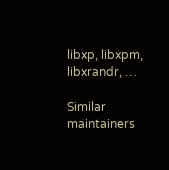libxp, libxpm, libxrandr, …

Similar maintainers